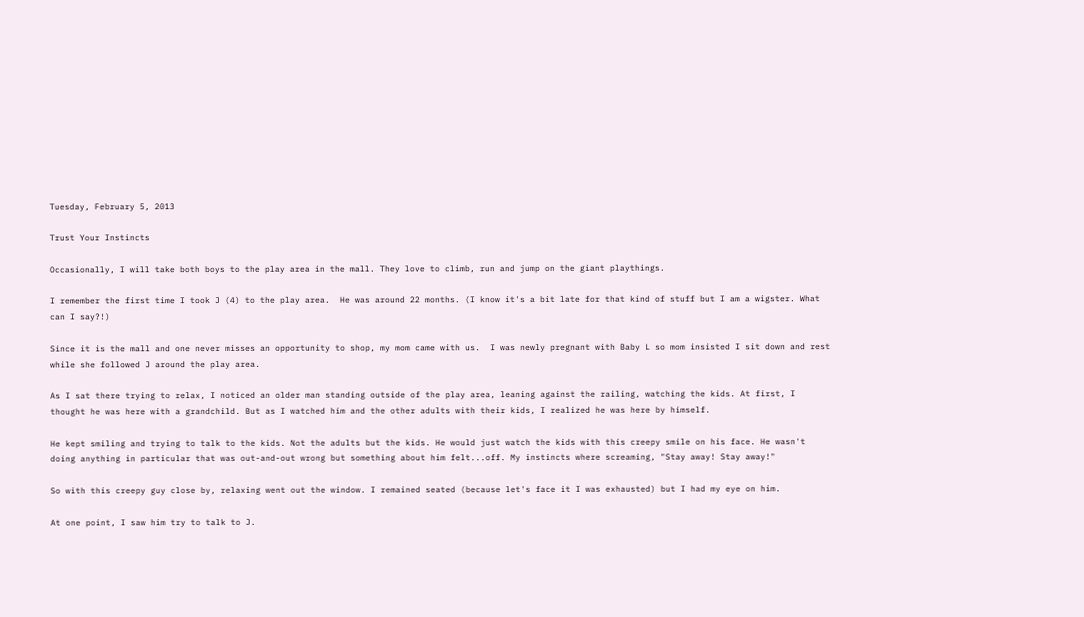Tuesday, February 5, 2013

Trust Your Instincts

Occasionally, I will take both boys to the play area in the mall. They love to climb, run and jump on the giant playthings.

I remember the first time I took J (4) to the play area.  He was around 22 months. (I know it's a bit late for that kind of stuff but I am a wigster. What can I say?!)

Since it is the mall and one never misses an opportunity to shop, my mom came with us.  I was newly pregnant with Baby L so mom insisted I sit down and rest while she followed J around the play area.

As I sat there trying to relax, I noticed an older man standing outside of the play area, leaning against the railing, watching the kids. At first, I thought he was here with a grandchild. But as I watched him and the other adults with their kids, I realized he was here by himself.

He kept smiling and trying to talk to the kids. Not the adults but the kids. He would just watch the kids with this creepy smile on his face. He wasn't doing anything in particular that was out-and-out wrong but something about him felt...off. My instincts where screaming, "Stay away! Stay away!"

So with this creepy guy close by, relaxing went out the window. I remained seated (because let's face it I was exhausted) but I had my eye on him.

At one point, I saw him try to talk to J.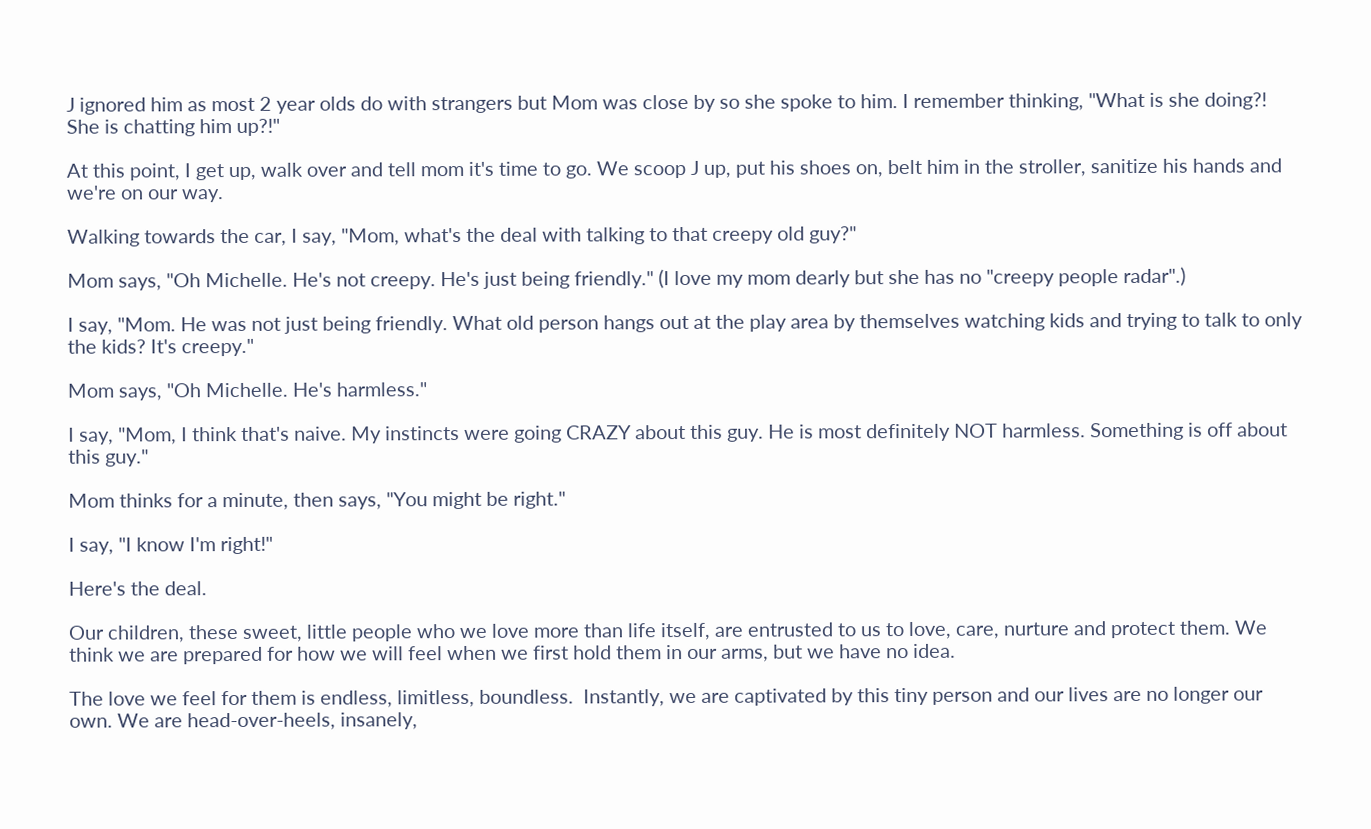J ignored him as most 2 year olds do with strangers but Mom was close by so she spoke to him. I remember thinking, "What is she doing?! She is chatting him up?!"

At this point, I get up, walk over and tell mom it's time to go. We scoop J up, put his shoes on, belt him in the stroller, sanitize his hands and we're on our way.

Walking towards the car, I say, "Mom, what's the deal with talking to that creepy old guy?"

Mom says, "Oh Michelle. He's not creepy. He's just being friendly." (I love my mom dearly but she has no "creepy people radar".)

I say, "Mom. He was not just being friendly. What old person hangs out at the play area by themselves watching kids and trying to talk to only the kids? It's creepy."

Mom says, "Oh Michelle. He's harmless."

I say, "Mom, I think that's naive. My instincts were going CRAZY about this guy. He is most definitely NOT harmless. Something is off about this guy."

Mom thinks for a minute, then says, "You might be right."

I say, "I know I'm right!"

Here's the deal.

Our children, these sweet, little people who we love more than life itself, are entrusted to us to love, care, nurture and protect them. We think we are prepared for how we will feel when we first hold them in our arms, but we have no idea.

The love we feel for them is endless, limitless, boundless.  Instantly, we are captivated by this tiny person and our lives are no longer our own. We are head-over-heels, insanely,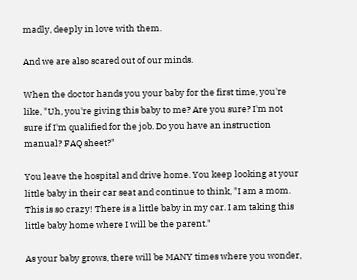madly, deeply in love with them.

And we are also scared out of our minds.

When the doctor hands you your baby for the first time, you're like, "Uh, you're giving this baby to me? Are you sure? I'm not sure if I'm qualified for the job. Do you have an instruction manual? FAQ sheet?"

You leave the hospital and drive home. You keep looking at your little baby in their car seat and continue to think, "I am a mom. This is so crazy! There is a little baby in my car. I am taking this little baby home where I will be the parent."

As your baby grows, there will be MANY times where you wonder,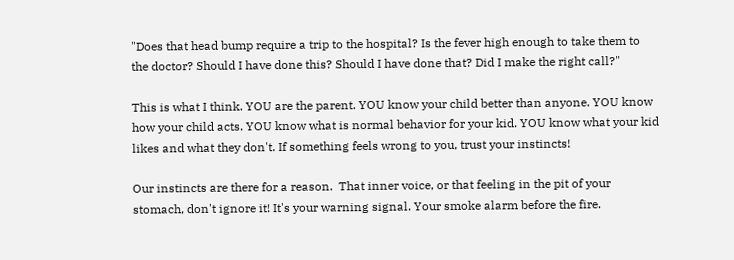"Does that head bump require a trip to the hospital? Is the fever high enough to take them to the doctor? Should I have done this? Should I have done that? Did I make the right call?"

This is what I think. YOU are the parent. YOU know your child better than anyone. YOU know how your child acts. YOU know what is normal behavior for your kid. YOU know what your kid likes and what they don't. If something feels wrong to you, trust your instincts!

Our instincts are there for a reason.  That inner voice, or that feeling in the pit of your stomach, don't ignore it! It's your warning signal. Your smoke alarm before the fire.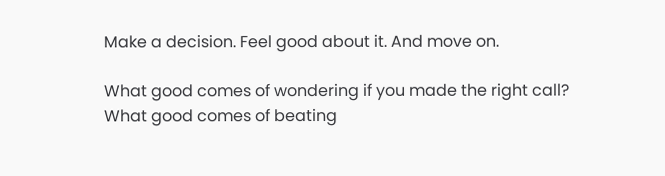Make a decision. Feel good about it. And move on.

What good comes of wondering if you made the right call?  What good comes of beating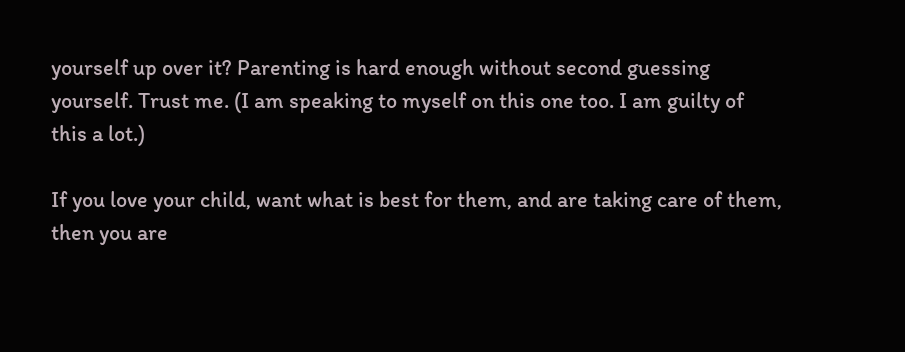yourself up over it? Parenting is hard enough without second guessing yourself. Trust me. (I am speaking to myself on this one too. I am guilty of this a lot.)

If you love your child, want what is best for them, and are taking care of them, then you are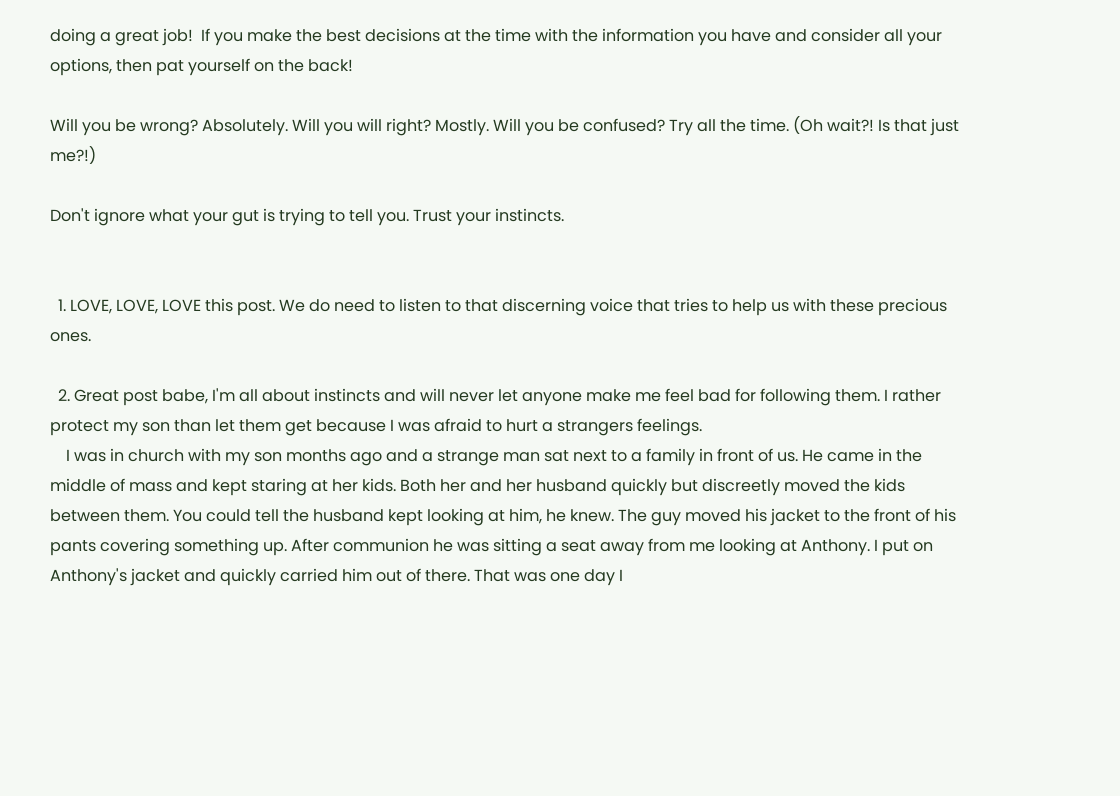doing a great job!  If you make the best decisions at the time with the information you have and consider all your options, then pat yourself on the back!

Will you be wrong? Absolutely. Will you will right? Mostly. Will you be confused? Try all the time. (Oh wait?! Is that just me?!)

Don't ignore what your gut is trying to tell you. Trust your instincts.


  1. LOVE, LOVE, LOVE this post. We do need to listen to that discerning voice that tries to help us with these precious ones.

  2. Great post babe, I'm all about instincts and will never let anyone make me feel bad for following them. I rather protect my son than let them get because I was afraid to hurt a strangers feelings.
    I was in church with my son months ago and a strange man sat next to a family in front of us. He came in the middle of mass and kept staring at her kids. Both her and her husband quickly but discreetly moved the kids between them. You could tell the husband kept looking at him, he knew. The guy moved his jacket to the front of his pants covering something up. After communion he was sitting a seat away from me looking at Anthony. I put on Anthony's jacket and quickly carried him out of there. That was one day I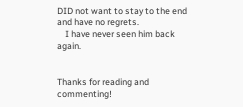DID not want to stay to the end and have no regrets.
    I have never seen him back again.


Thanks for reading and commenting!